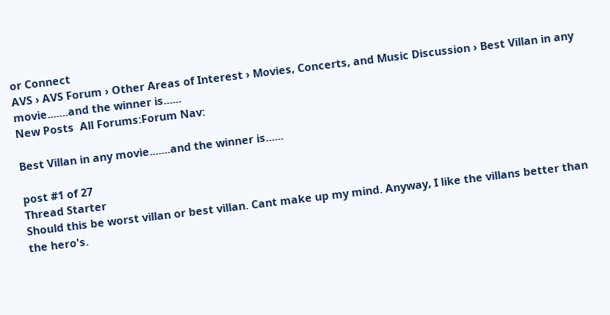or Connect
AVS › AVS Forum › Other Areas of Interest › Movies, Concerts, and Music Discussion › Best Villan in any movie.......and the winner is......
New Posts  All Forums:Forum Nav:

Best Villan in any movie.......and the winner is......

post #1 of 27
Thread Starter
Should this be worst villan or best villan. Cant make up my mind. Anyway, I like the villans better than the hero's.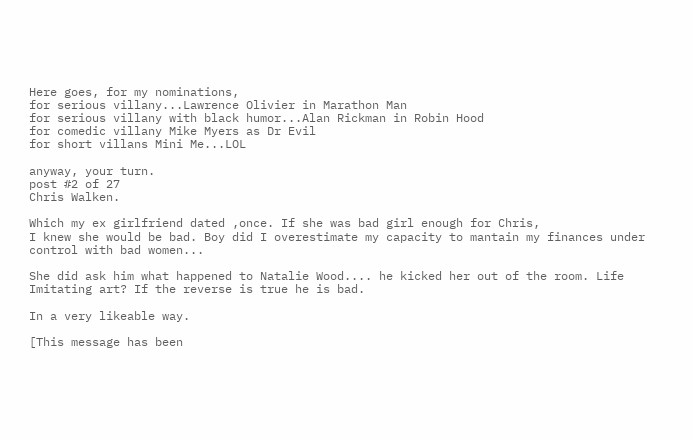Here goes, for my nominations,
for serious villany...Lawrence Olivier in Marathon Man
for serious villany with black humor...Alan Rickman in Robin Hood
for comedic villany Mike Myers as Dr Evil
for short villans Mini Me...LOL

anyway, your turn.
post #2 of 27
Chris Walken.

Which my ex girlfriend dated ,once. If she was bad girl enough for Chris,
I knew she would be bad. Boy did I overestimate my capacity to mantain my finances under control with bad women...

She did ask him what happened to Natalie Wood.... he kicked her out of the room. Life Imitating art? If the reverse is true he is bad.

In a very likeable way.

[This message has been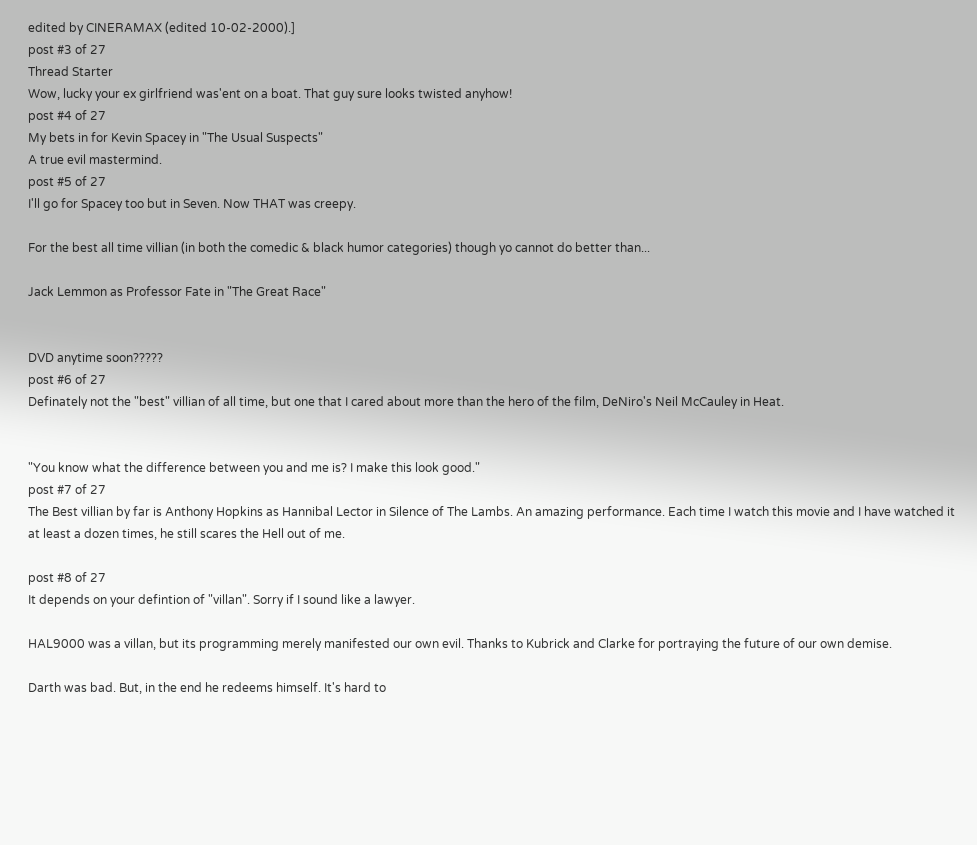edited by CINERAMAX (edited 10-02-2000).]
post #3 of 27
Thread Starter
Wow, lucky your ex girlfriend was'ent on a boat. That guy sure looks twisted anyhow!
post #4 of 27
My bets in for Kevin Spacey in "The Usual Suspects"
A true evil mastermind.
post #5 of 27
I'll go for Spacey too but in Seven. Now THAT was creepy.

For the best all time villian (in both the comedic & black humor categories) though yo cannot do better than...

Jack Lemmon as Professor Fate in "The Great Race"


DVD anytime soon?????
post #6 of 27
Definately not the "best" villian of all time, but one that I cared about more than the hero of the film, DeNiro's Neil McCauley in Heat.


"You know what the difference between you and me is? I make this look good."
post #7 of 27
The Best villian by far is Anthony Hopkins as Hannibal Lector in Silence of The Lambs. An amazing performance. Each time I watch this movie and I have watched it at least a dozen times, he still scares the Hell out of me.

post #8 of 27
It depends on your defintion of "villan". Sorry if I sound like a lawyer.

HAL9000 was a villan, but its programming merely manifested our own evil. Thanks to Kubrick and Clarke for portraying the future of our own demise.

Darth was bad. But, in the end he redeems himself. It's hard to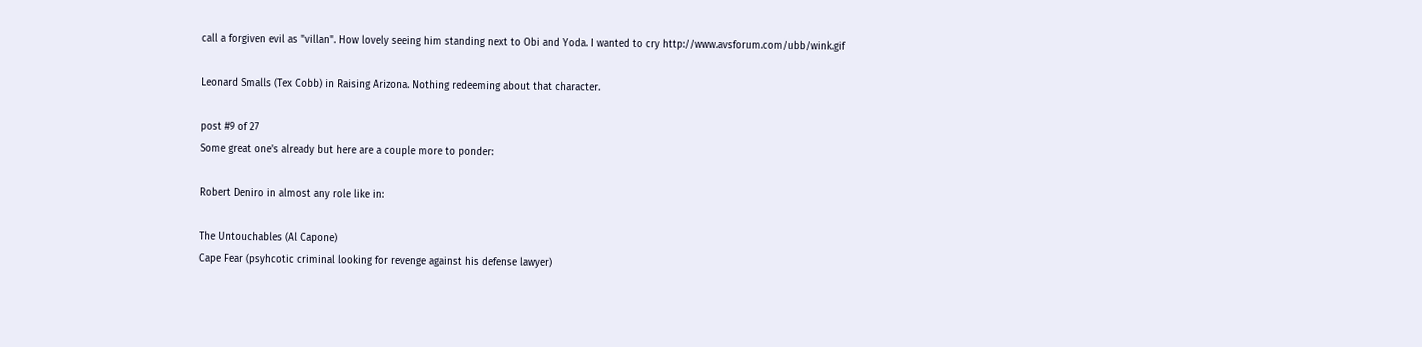call a forgiven evil as "villan". How lovely seeing him standing next to Obi and Yoda. I wanted to cry http://www.avsforum.com/ubb/wink.gif

Leonard Smalls (Tex Cobb) in Raising Arizona. Nothing redeeming about that character.

post #9 of 27
Some great one's already but here are a couple more to ponder:

Robert Deniro in almost any role like in:

The Untouchables (Al Capone)
Cape Fear (psyhcotic criminal looking for revenge against his defense lawyer)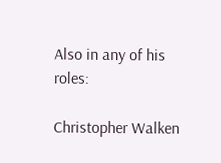Also in any of his roles:

Christopher Walken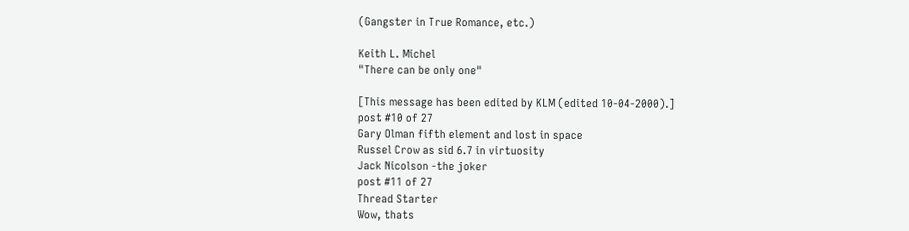(Gangster in True Romance, etc.)

Keith L. Michel
"There can be only one"

[This message has been edited by KLM (edited 10-04-2000).]
post #10 of 27
Gary Olman fifth element and lost in space
Russel Crow as sid 6.7 in virtuosity
Jack Nicolson -the joker
post #11 of 27
Thread Starter
Wow, thats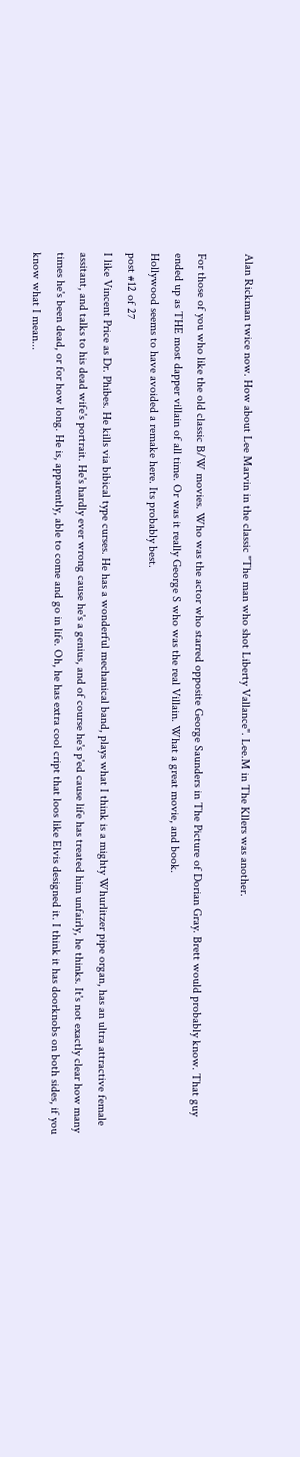Alan Rickman twice now. How about Lee Marvin in the classic "The man who shot Liberty Vallance". Lee.M in The Kllers was another.

For those of you who like the old classic B/W movies. Who was the actor who starred opposite George Saunders in The Picture of Dorian Gray. Brett would probably know. That guy ended up as THE most dapper villain of all time. Or was it really George S who was the real Villain. What a great movie, and book.
Hollywood seems to have avoided a remake here. Its probably best.
post #12 of 27
I like Vincent Price as Dr. Phibes. He kills via bibical type curses. He has a wonderful mechanical band, plays what I think is a mighty Whurlitzer pipe organ, has an ultra attractive female assitant, and talks to his dead wife's portrait. He's hardly ever wrong cause he's a genius, and of course he's p'ed cause life has treated him unfairly, he thinks. It's not exactly clear how many times he's been dead, or for how long. He is, apparently, able to come and go in life. Oh, he has extra cool cript that loos like Elvis designed it. I think it has doorknobs on both sides, if you know what I mean...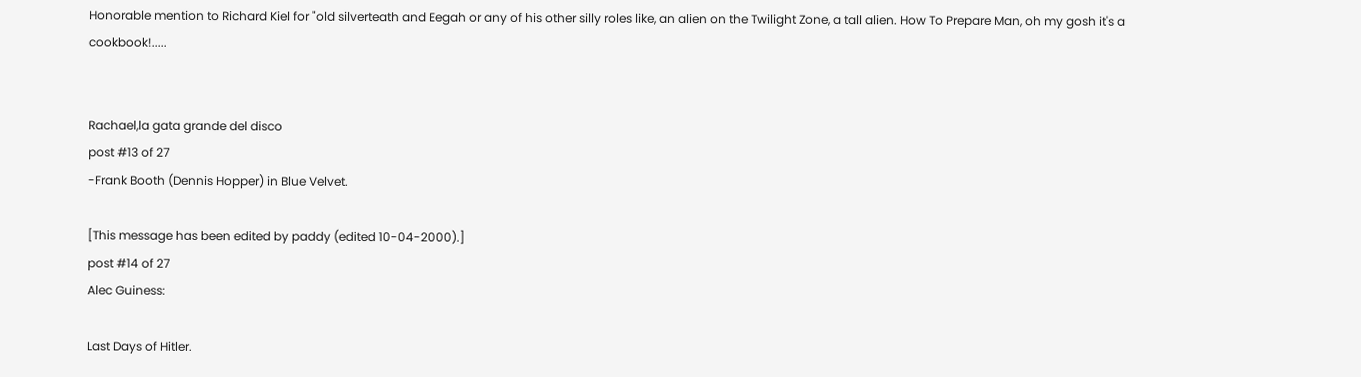Honorable mention to Richard Kiel for "old silverteath and Eegah or any of his other silly roles like, an alien on the Twilight Zone, a tall alien. How To Prepare Man, oh my gosh it's a cookbook!.....


Rachael,la gata grande del disco
post #13 of 27
-Frank Booth (Dennis Hopper) in Blue Velvet.

[This message has been edited by paddy (edited 10-04-2000).]
post #14 of 27
Alec Guiness:

Last Days of Hitler.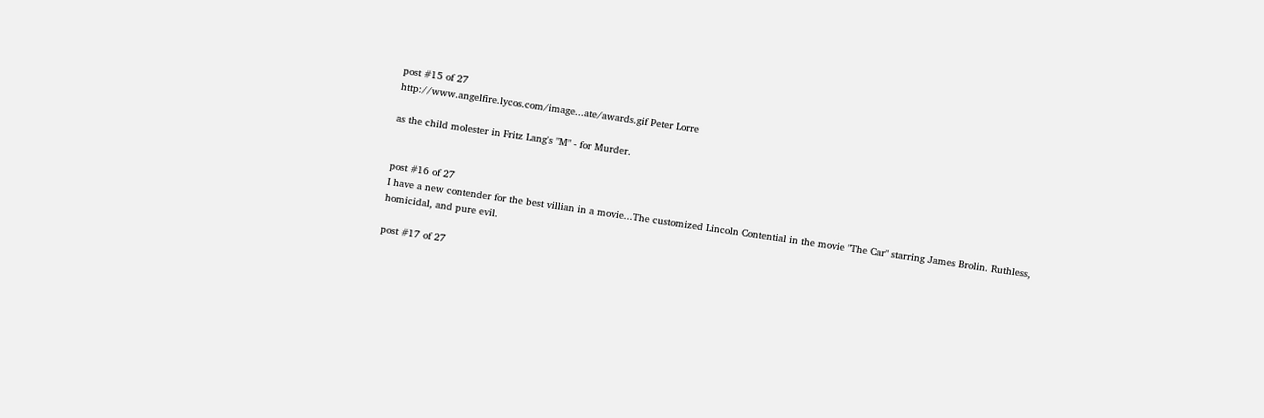post #15 of 27
http://www.angelfire.lycos.com/image...ate/awards.gif Peter Lorre

as the child molester in Fritz Lang's "M" - for Murder.


post #16 of 27
I have a new contender for the best villian in a movie...The customized Lincoln Contential in the movie "The Car" starring James Brolin. Ruthless, homicidal, and pure evil.

post #17 of 27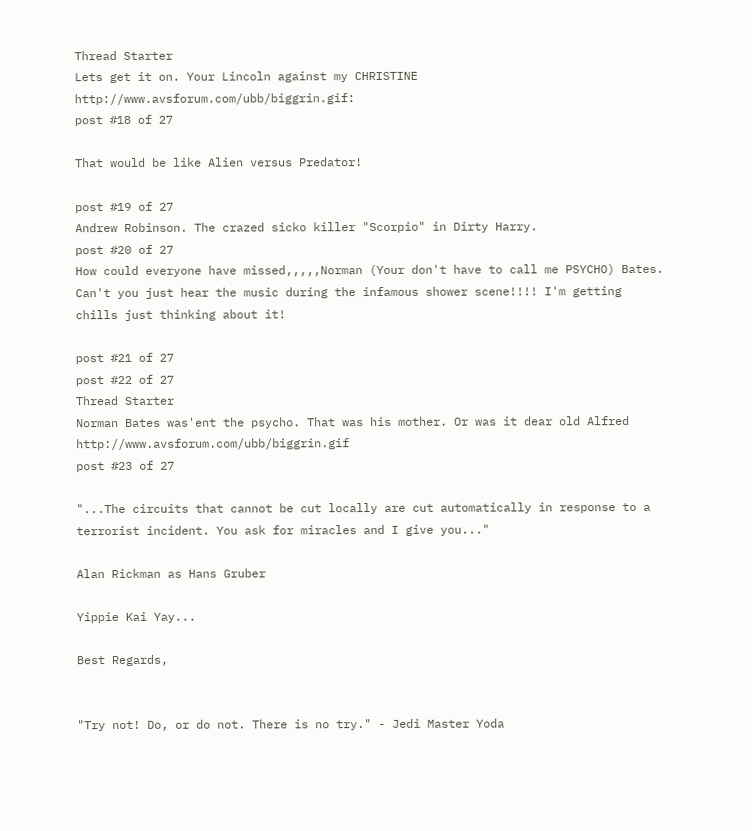Thread Starter
Lets get it on. Your Lincoln against my CHRISTINE http://www.avsforum.com/ubb/biggrin.gif:
post #18 of 27

That would be like Alien versus Predator!

post #19 of 27
Andrew Robinson. The crazed sicko killer "Scorpio" in Dirty Harry.
post #20 of 27
How could everyone have missed,,,,,Norman (Your don't have to call me PSYCHO) Bates. Can't you just hear the music during the infamous shower scene!!!! I'm getting chills just thinking about it!

post #21 of 27
post #22 of 27
Thread Starter
Norman Bates was'ent the psycho. That was his mother. Or was it dear old Alfred http://www.avsforum.com/ubb/biggrin.gif
post #23 of 27

"...The circuits that cannot be cut locally are cut automatically in response to a terrorist incident. You ask for miracles and I give you..."

Alan Rickman as Hans Gruber

Yippie Kai Yay...

Best Regards,


"Try not! Do, or do not. There is no try." - Jedi Master Yoda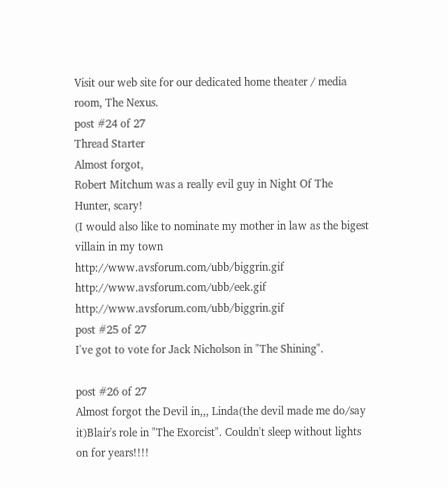Visit our web site for our dedicated home theater / media room, The Nexus.
post #24 of 27
Thread Starter
Almost forgot,
Robert Mitchum was a really evil guy in Night Of The Hunter, scary!
(I would also like to nominate my mother in law as the bigest villain in my town http://www.avsforum.com/ubb/biggrin.gif http://www.avsforum.com/ubb/eek.gif http://www.avsforum.com/ubb/biggrin.gif
post #25 of 27
I've got to vote for Jack Nicholson in "The Shining".

post #26 of 27
Almost forgot the Devil in,,, Linda(the devil made me do/say it)Blair's role in "The Exorcist". Couldn't sleep without lights on for years!!!!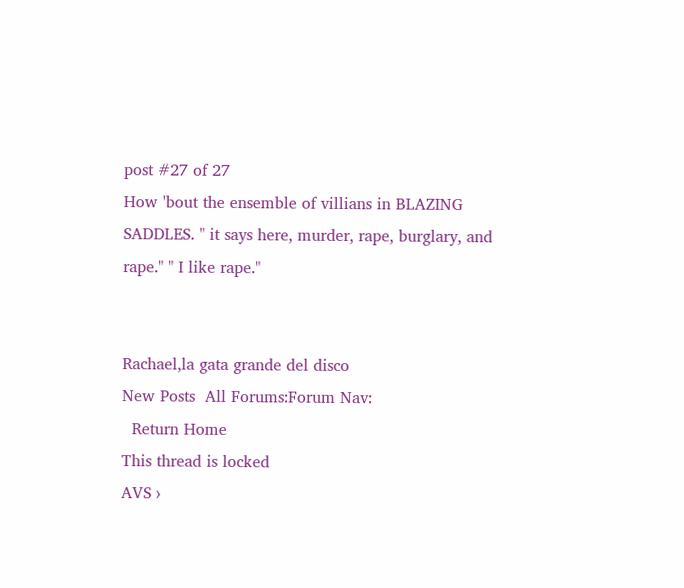post #27 of 27
How 'bout the ensemble of villians in BLAZING SADDLES. " it says here, murder, rape, burglary, and rape." " I like rape."


Rachael,la gata grande del disco
New Posts  All Forums:Forum Nav:
  Return Home
This thread is locked
AVS ›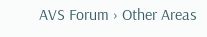AVS Forum › Other Areas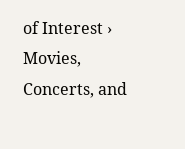of Interest › Movies, Concerts, and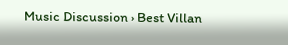Music Discussion › Best Villan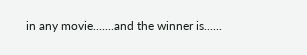in any movie.......and the winner is......